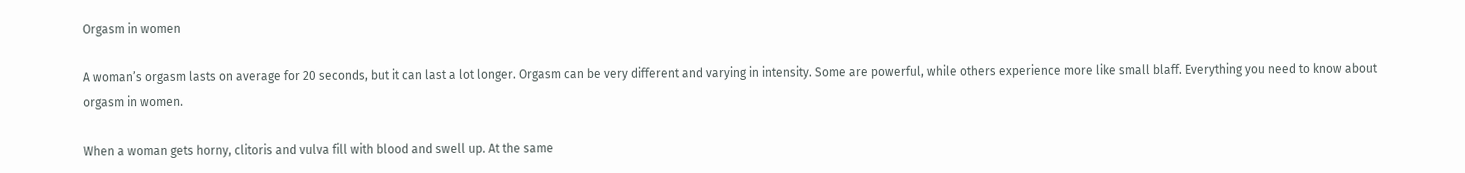Orgasm in women

A woman’s orgasm lasts on average for 20 seconds, but it can last a lot longer. Orgasm can be very different and varying in intensity. Some are powerful, while others experience more like small blaff. Everything you need to know about orgasm in women.

When a woman gets horny, clitoris and vulva fill with blood and swell up. At the same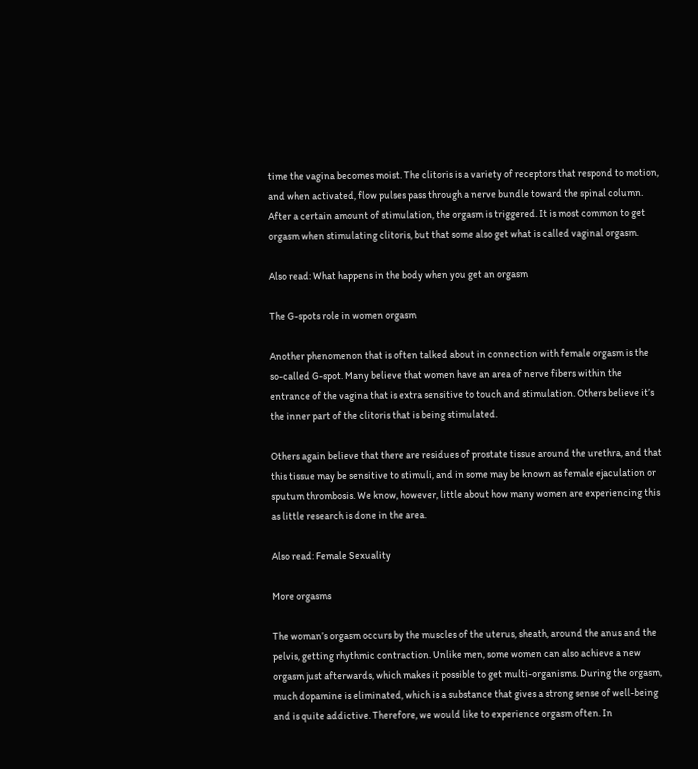time the vagina becomes moist. The clitoris is a variety of receptors that respond to motion, and when activated, flow pulses pass through a nerve bundle toward the spinal column. After a certain amount of stimulation, the orgasm is triggered. It is most common to get orgasm when stimulating clitoris, but that some also get what is called vaginal orgasm.

Also read: What happens in the body when you get an orgasm

The G-spots role in women orgasm

Another phenomenon that is often talked about in connection with female orgasm is the so-called G-spot. Many believe that women have an area of nerve fibers within the entrance of the vagina that is extra sensitive to touch and stimulation. Others believe it’s the inner part of the clitoris that is being stimulated.

Others again believe that there are residues of prostate tissue around the urethra, and that this tissue may be sensitive to stimuli, and in some may be known as female ejaculation or sputum thrombosis. We know, however, little about how many women are experiencing this as little research is done in the area.

Also read: Female Sexuality

More orgasms

The woman’s orgasm occurs by the muscles of the uterus, sheath, around the anus and the pelvis, getting rhythmic contraction. Unlike men, some women can also achieve a new orgasm just afterwards, which makes it possible to get multi-organisms. During the orgasm, much dopamine is eliminated, which is a substance that gives a strong sense of well-being and is quite addictive. Therefore, we would like to experience orgasm often. In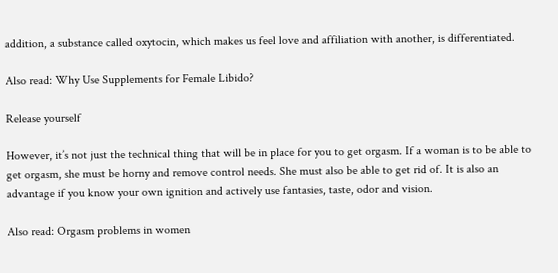addition, a substance called oxytocin, which makes us feel love and affiliation with another, is differentiated.

Also read: Why Use Supplements for Female Libido?

Release yourself

However, it’s not just the technical thing that will be in place for you to get orgasm. If a woman is to be able to get orgasm, she must be horny and remove control needs. She must also be able to get rid of. It is also an advantage if you know your own ignition and actively use fantasies, taste, odor and vision.

Also read: Orgasm problems in women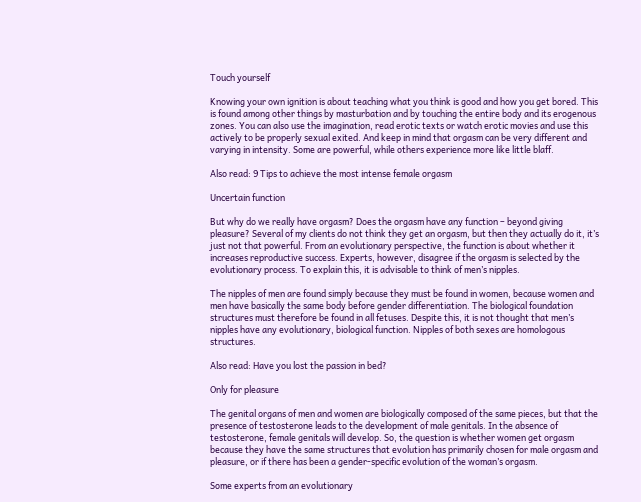Touch yourself

Knowing your own ignition is about teaching what you think is good and how you get bored. This is found among other things by masturbation and by touching the entire body and its erogenous zones. You can also use the imagination, read erotic texts or watch erotic movies and use this actively to be properly sexual exited. And keep in mind that orgasm can be very different and varying in intensity. Some are powerful, while others experience more like little blaff.

Also read: 9 Tips to achieve the most intense female orgasm

Uncertain function

But why do we really have orgasm? Does the orgasm have any function – beyond giving pleasure? Several of my clients do not think they get an orgasm, but then they actually do it, it’s just not that powerful. From an evolutionary perspective, the function is about whether it increases reproductive success. Experts, however, disagree if the orgasm is selected by the evolutionary process. To explain this, it is advisable to think of men’s nipples.

The nipples of men are found simply because they must be found in women, because women and men have basically the same body before gender differentiation. The biological foundation structures must therefore be found in all fetuses. Despite this, it is not thought that men’s nipples have any evolutionary, biological function. Nipples of both sexes are homologous structures.

Also read: Have you lost the passion in bed?

Only for pleasure

The genital organs of men and women are biologically composed of the same pieces, but that the presence of testosterone leads to the development of male genitals. In the absence of testosterone, female genitals will develop. So, the question is whether women get orgasm because they have the same structures that evolution has primarily chosen for male orgasm and pleasure, or if there has been a gender-specific evolution of the woman’s orgasm.

Some experts from an evolutionary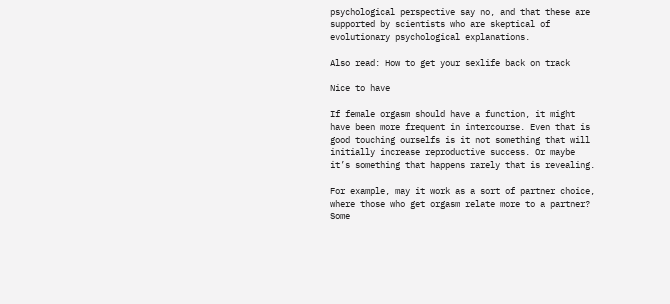psychological perspective say no, and that these are supported by scientists who are skeptical of evolutionary psychological explanations.

Also read: How to get your sexlife back on track

Nice to have

If female orgasm should have a function, it might have been more frequent in intercourse. Even that is good touching ourselfs is it not something that will initially increase reproductive success. Or maybe it’s something that happens rarely that is revealing.

For example, may it work as a sort of partner choice, where those who get orgasm relate more to a partner? Some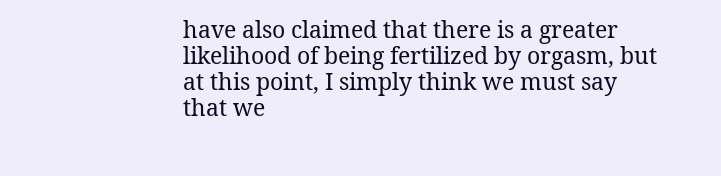have also claimed that there is a greater likelihood of being fertilized by orgasm, but at this point, I simply think we must say that we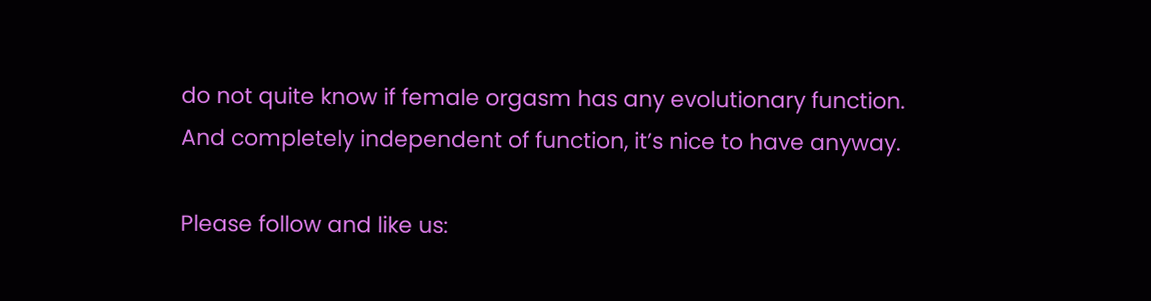do not quite know if female orgasm has any evolutionary function. And completely independent of function, it’s nice to have anyway.

Please follow and like us: